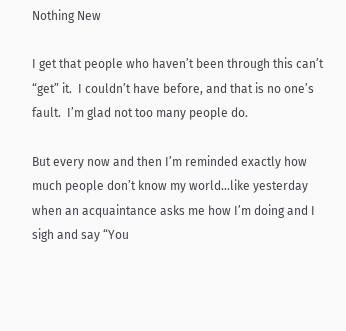Nothing New

I get that people who haven’t been through this can’t “get” it.  I couldn’t have before, and that is no one’s fault.  I’m glad not too many people do.

But every now and then I’m reminded exactly how much people don’t know my world…like yesterday when an acquaintance asks me how I’m doing and I sigh and say “You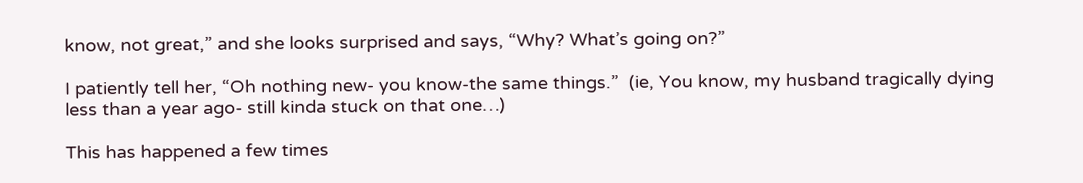know, not great,” and she looks surprised and says, “Why? What’s going on?”

I patiently tell her, “Oh nothing new- you know-the same things.”  (ie, You know, my husband tragically dying less than a year ago- still kinda stuck on that one…)

This has happened a few times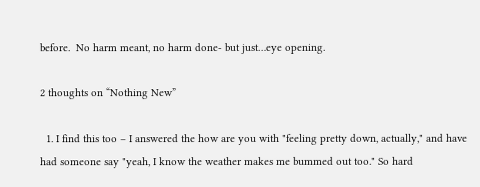before.  No harm meant, no harm done- but just…eye opening.

2 thoughts on “Nothing New”

  1. I find this too – I answered the how are you with "feeling pretty down, actually," and have had someone say "yeah, I know the weather makes me bummed out too." So hard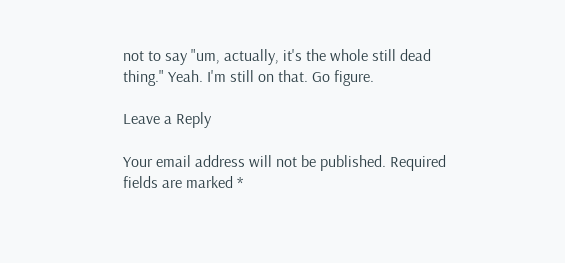not to say "um, actually, it's the whole still dead thing." Yeah. I'm still on that. Go figure.

Leave a Reply

Your email address will not be published. Required fields are marked *